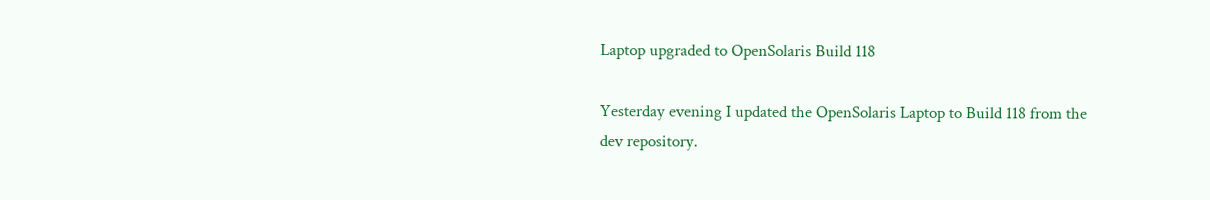Laptop upgraded to OpenSolaris Build 118

Yesterday evening I updated the OpenSolaris Laptop to Build 118 from the
dev repository.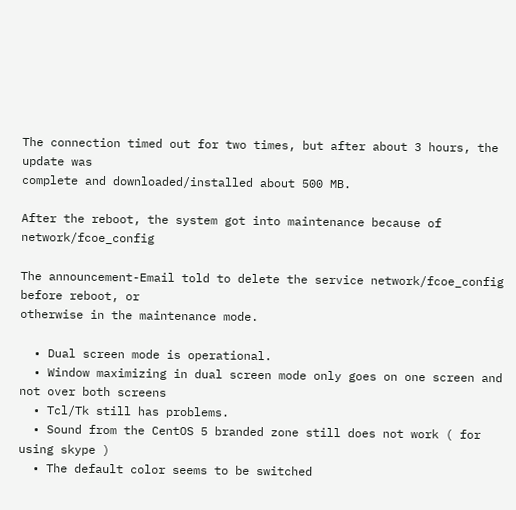The connection timed out for two times, but after about 3 hours, the update was
complete and downloaded/installed about 500 MB.

After the reboot, the system got into maintenance because of network/fcoe_config

The announcement-Email told to delete the service network/fcoe_config before reboot, or
otherwise in the maintenance mode.

  • Dual screen mode is operational.
  • Window maximizing in dual screen mode only goes on one screen and not over both screens
  • Tcl/Tk still has problems.
  • Sound from the CentOS 5 branded zone still does not work ( for using skype )
  • The default color seems to be switched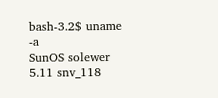bash-3.2$ uname -a
SunOS solewer 5.11 snv_118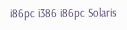i86pc i386 i86pc Solaris